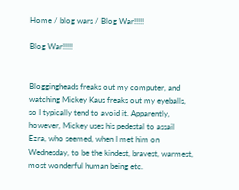Home / blog wars / Blog War!!!!!

Blog War!!!!!


Bloggingheads freaks out my computer, and watching Mickey Kaus freaks out my eyeballs, so I typically tend to avoid it. Apparently, however, Mickey uses his pedestal to assail Ezra, who seemed, when I met him on Wednesday, to be the kindest, bravest, warmest, most wonderful human being etc.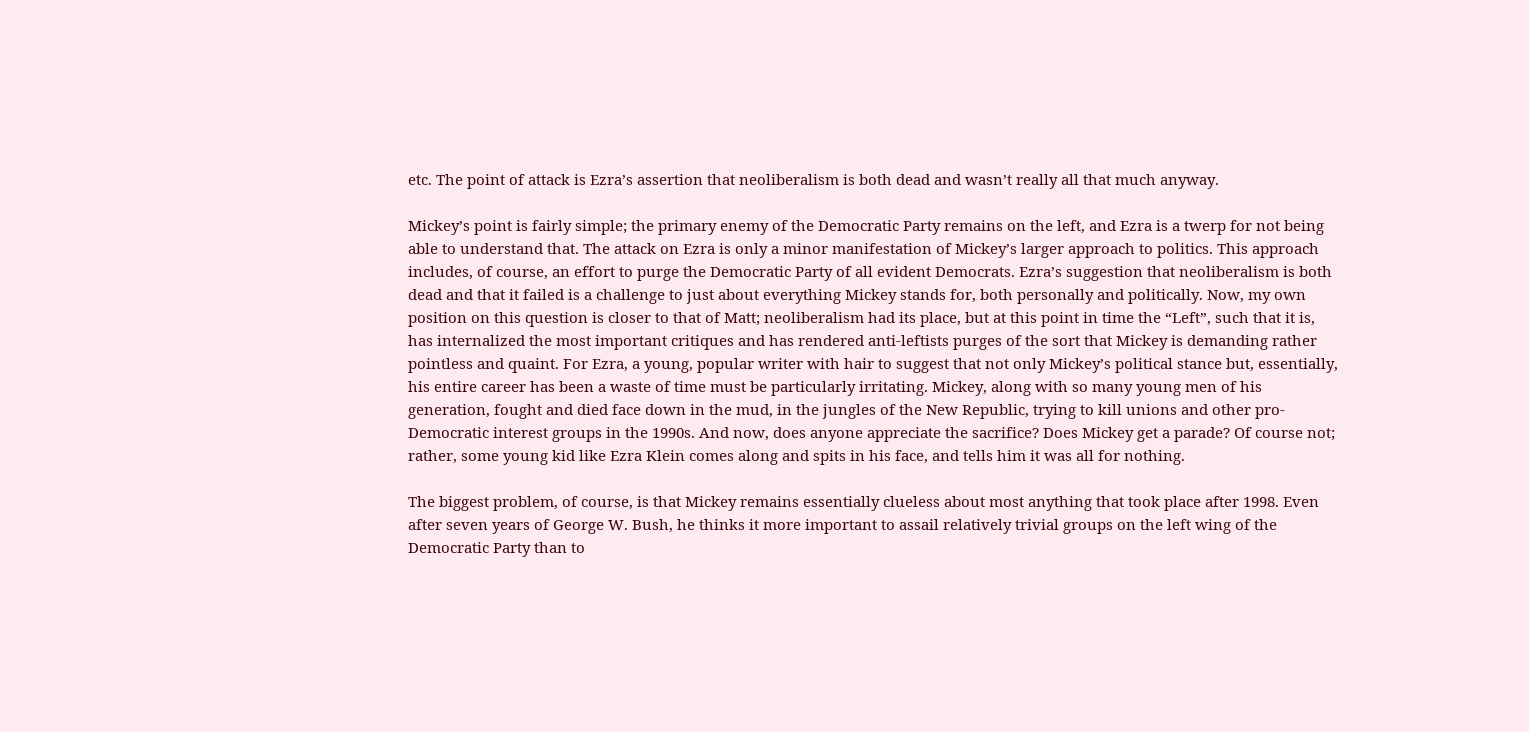etc. The point of attack is Ezra’s assertion that neoliberalism is both dead and wasn’t really all that much anyway.

Mickey’s point is fairly simple; the primary enemy of the Democratic Party remains on the left, and Ezra is a twerp for not being able to understand that. The attack on Ezra is only a minor manifestation of Mickey’s larger approach to politics. This approach includes, of course, an effort to purge the Democratic Party of all evident Democrats. Ezra’s suggestion that neoliberalism is both dead and that it failed is a challenge to just about everything Mickey stands for, both personally and politically. Now, my own position on this question is closer to that of Matt; neoliberalism had its place, but at this point in time the “Left”, such that it is, has internalized the most important critiques and has rendered anti-leftists purges of the sort that Mickey is demanding rather pointless and quaint. For Ezra, a young, popular writer with hair to suggest that not only Mickey’s political stance but, essentially, his entire career has been a waste of time must be particularly irritating. Mickey, along with so many young men of his generation, fought and died face down in the mud, in the jungles of the New Republic, trying to kill unions and other pro-Democratic interest groups in the 1990s. And now, does anyone appreciate the sacrifice? Does Mickey get a parade? Of course not; rather, some young kid like Ezra Klein comes along and spits in his face, and tells him it was all for nothing.

The biggest problem, of course, is that Mickey remains essentially clueless about most anything that took place after 1998. Even after seven years of George W. Bush, he thinks it more important to assail relatively trivial groups on the left wing of the Democratic Party than to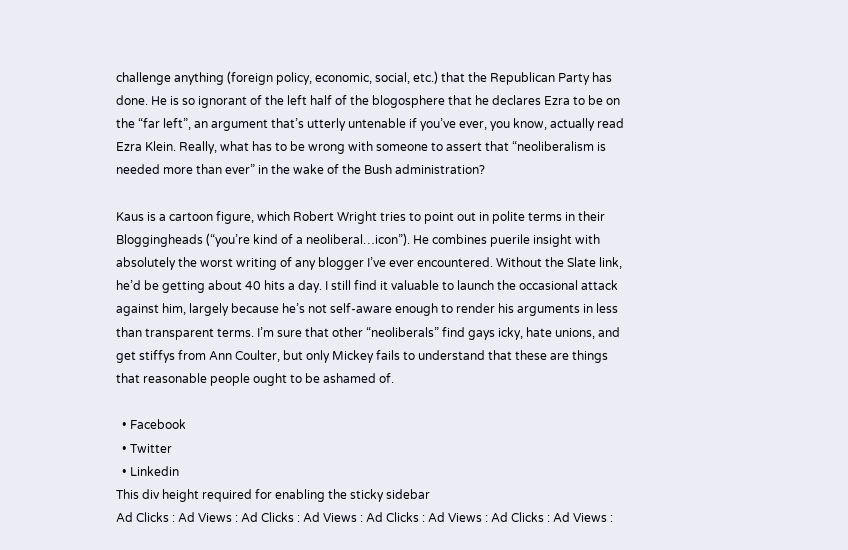challenge anything (foreign policy, economic, social, etc.) that the Republican Party has done. He is so ignorant of the left half of the blogosphere that he declares Ezra to be on the “far left”, an argument that’s utterly untenable if you’ve ever, you know, actually read Ezra Klein. Really, what has to be wrong with someone to assert that “neoliberalism is needed more than ever” in the wake of the Bush administration?

Kaus is a cartoon figure, which Robert Wright tries to point out in polite terms in their Bloggingheads (“you’re kind of a neoliberal…icon”). He combines puerile insight with absolutely the worst writing of any blogger I’ve ever encountered. Without the Slate link, he’d be getting about 40 hits a day. I still find it valuable to launch the occasional attack against him, largely because he’s not self-aware enough to render his arguments in less than transparent terms. I’m sure that other “neoliberals” find gays icky, hate unions, and get stiffys from Ann Coulter, but only Mickey fails to understand that these are things that reasonable people ought to be ashamed of.

  • Facebook
  • Twitter
  • Linkedin
This div height required for enabling the sticky sidebar
Ad Clicks : Ad Views : Ad Clicks : Ad Views : Ad Clicks : Ad Views : Ad Clicks : Ad Views :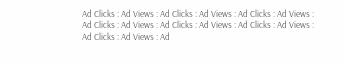Ad Clicks : Ad Views : Ad Clicks : Ad Views : Ad Clicks : Ad Views : Ad Clicks : Ad Views : Ad Clicks : Ad Views : Ad Clicks : Ad Views : Ad Clicks : Ad Views : Ad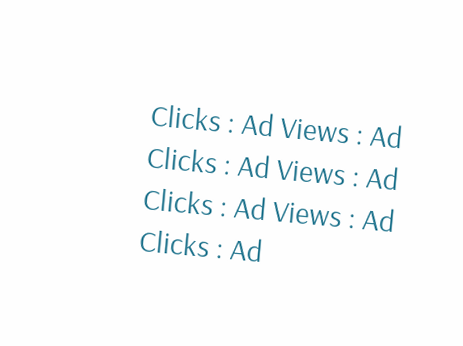Clicks : Ad Views : Ad Clicks : Ad Views : Ad Clicks : Ad Views : Ad Clicks : Ad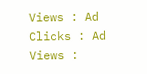Views : Ad Clicks : Ad Views :